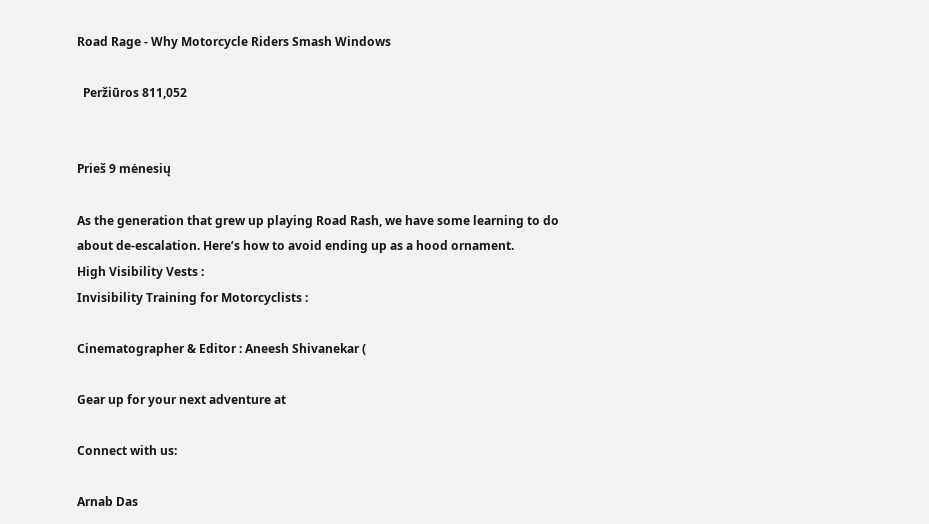Road Rage - Why Motorcycle Riders Smash Windows

  Peržiūros 811,052


Prieš 9 mėnesių

As the generation that grew up playing Road Rash, we have some learning to do about de-escalation. Here’s how to avoid ending up as a hood ornament.
High Visibility Vests :
Invisibility Training for Motorcyclists :

Cinematographer & Editor : Aneesh Shivanekar (

Gear up for your next adventure at

Connect with us:

Arnab Das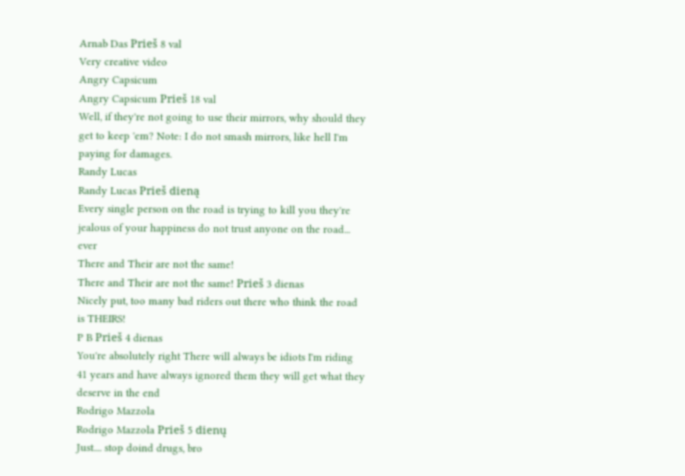Arnab Das Prieš 8 val
Very creative video
Angry Capsicum
Angry Capsicum Prieš 18 val
Well, if they're not going to use their mirrors, why should they get to keep 'em? Note: I do not smash mirrors, like hell I'm paying for damages.
Randy Lucas
Randy Lucas Prieš dieną
Every single person on the road is trying to kill you they're jealous of your happiness do not trust anyone on the road... ever
There and Their are not the same!
There and Their are not the same! Prieš 3 dienas
Nicely put, too many bad riders out there who think the road is THEIRS!
P B Prieš 4 dienas
You're absolutely right There will always be idiots I'm riding 41 years and have always ignored them they will get what they deserve in the end
Rodrigo Mazzola
Rodrigo Mazzola Prieš 5 dienų
Just.... stop doind drugs, bro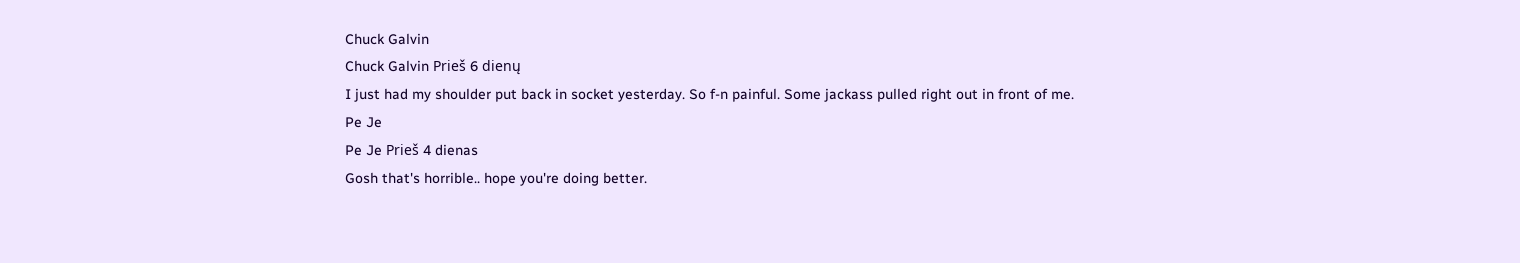Chuck Galvin
Chuck Galvin Prieš 6 dienų
I just had my shoulder put back in socket yesterday. So f-n painful. Some jackass pulled right out in front of me.
Pe Je
Pe Je Prieš 4 dienas
Gosh that's horrible.. hope you're doing better.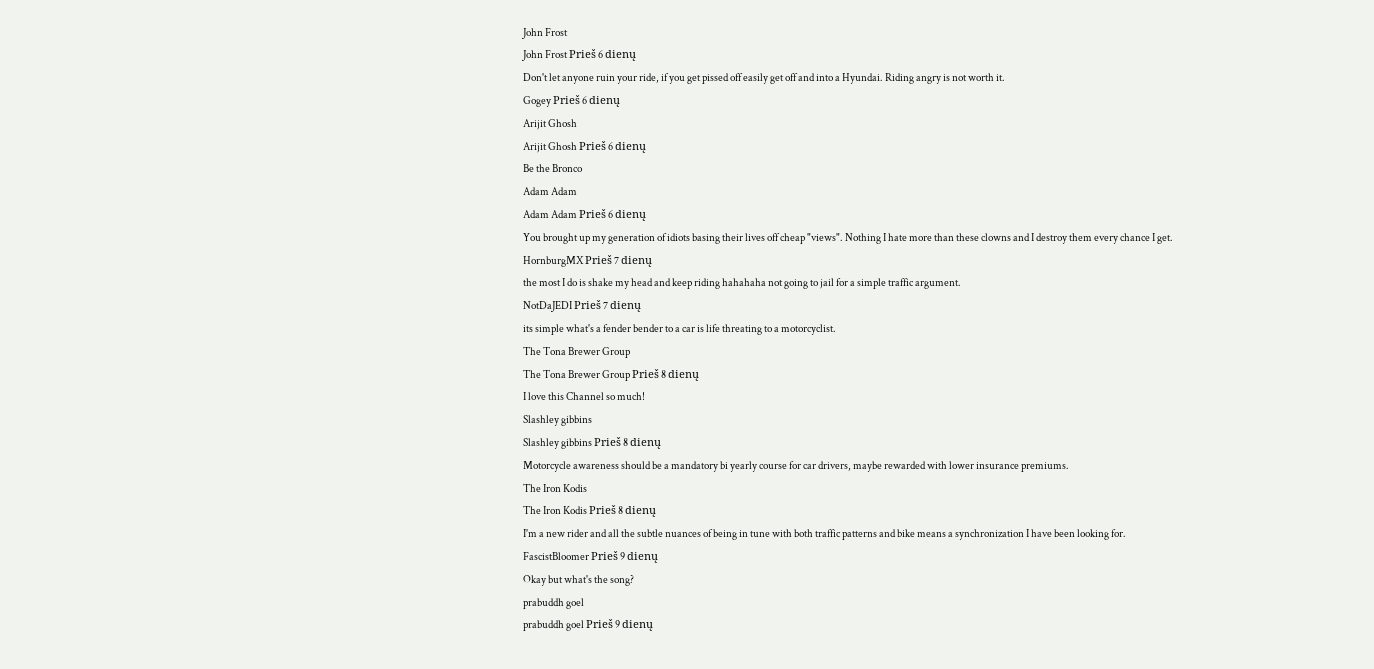John Frost
John Frost Prieš 6 dienų
Don't let anyone ruin your ride, if you get pissed off easily get off and into a Hyundai. Riding angry is not worth it.
Gogey Prieš 6 dienų
Arijit Ghosh
Arijit Ghosh Prieš 6 dienų
Be the Bronco
Adam Adam
Adam Adam Prieš 6 dienų
You brought up my generation of idiots basing their lives off cheap "views". Nothing I hate more than these clowns and I destroy them every chance I get.
HornburgMX Prieš 7 dienų
the most I do is shake my head and keep riding hahahaha not going to jail for a simple traffic argument.
NotDaJEDI Prieš 7 dienų
its simple what's a fender bender to a car is life threating to a motorcyclist.
The Tona Brewer Group
The Tona Brewer Group Prieš 8 dienų
I love this Channel so much!
Slashley gibbins
Slashley gibbins Prieš 8 dienų
Motorcycle awareness should be a mandatory bi yearly course for car drivers, maybe rewarded with lower insurance premiums.
The Iron Kodis
The Iron Kodis Prieš 8 dienų
I'm a new rider and all the subtle nuances of being in tune with both traffic patterns and bike means a synchronization I have been looking for.
FascistBloomer Prieš 9 dienų
Okay but what's the song?
prabuddh goel
prabuddh goel Prieš 9 dienų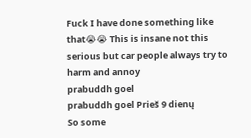Fuck I have done something like that😭😭 This is insane not this serious but car people always try to harm and annoy
prabuddh goel
prabuddh goel Prieš 9 dienų
So some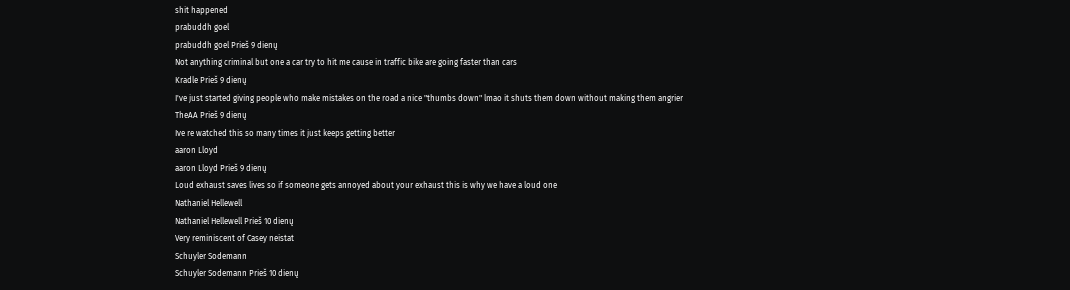shit happened
prabuddh goel
prabuddh goel Prieš 9 dienų
Not anything criminal but one a car try to hit me cause in traffic bike are going faster than cars
Kradle Prieš 9 dienų
I've just started giving people who make mistakes on the road a nice "thumbs down" lmao it shuts them down without making them angrier
TheAA Prieš 9 dienų
Ive re watched this so many times it just keeps getting better
aaron Lloyd
aaron Lloyd Prieš 9 dienų
Loud exhaust saves lives so if someone gets annoyed about your exhaust this is why we have a loud one
Nathaniel Hellewell
Nathaniel Hellewell Prieš 10 dienų
Very reminiscent of Casey neistat
Schuyler Sodemann
Schuyler Sodemann Prieš 10 dienų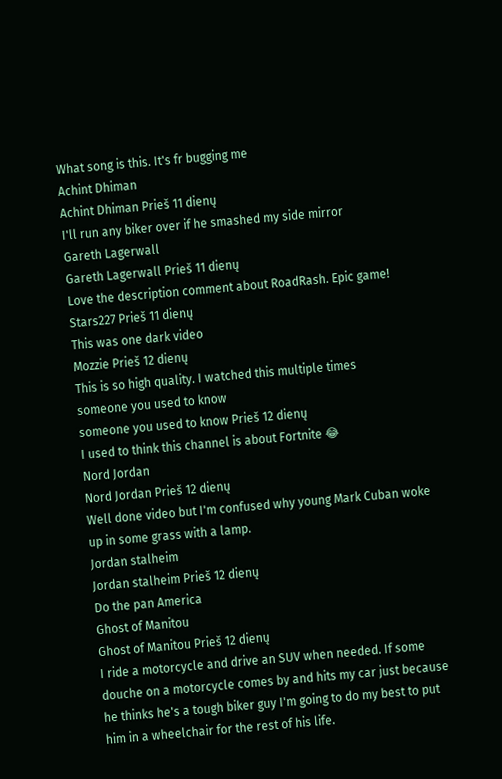What song is this. It's fr bugging me
Achint Dhiman
Achint Dhiman Prieš 11 dienų
I'll run any biker over if he smashed my side mirror
Gareth Lagerwall
Gareth Lagerwall Prieš 11 dienų
Love the description comment about RoadRash. Epic game!
Stars227 Prieš 11 dienų
This was one dark video
Mozzie Prieš 12 dienų
This is so high quality. I watched this multiple times
someone you used to know
someone you used to know Prieš 12 dienų
I used to think this channel is about Fortnite 😂
Nord Jordan
Nord Jordan Prieš 12 dienų
Well done video but I'm confused why young Mark Cuban woke up in some grass with a lamp.
Jordan stalheim
Jordan stalheim Prieš 12 dienų
Do the pan America
Ghost of Manitou
Ghost of Manitou Prieš 12 dienų
I ride a motorcycle and drive an SUV when needed. If some douche on a motorcycle comes by and hits my car just because he thinks he's a tough biker guy I'm going to do my best to put him in a wheelchair for the rest of his life.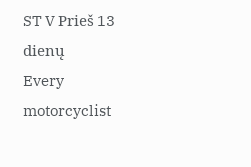ST V Prieš 13 dienų
Every motorcyclist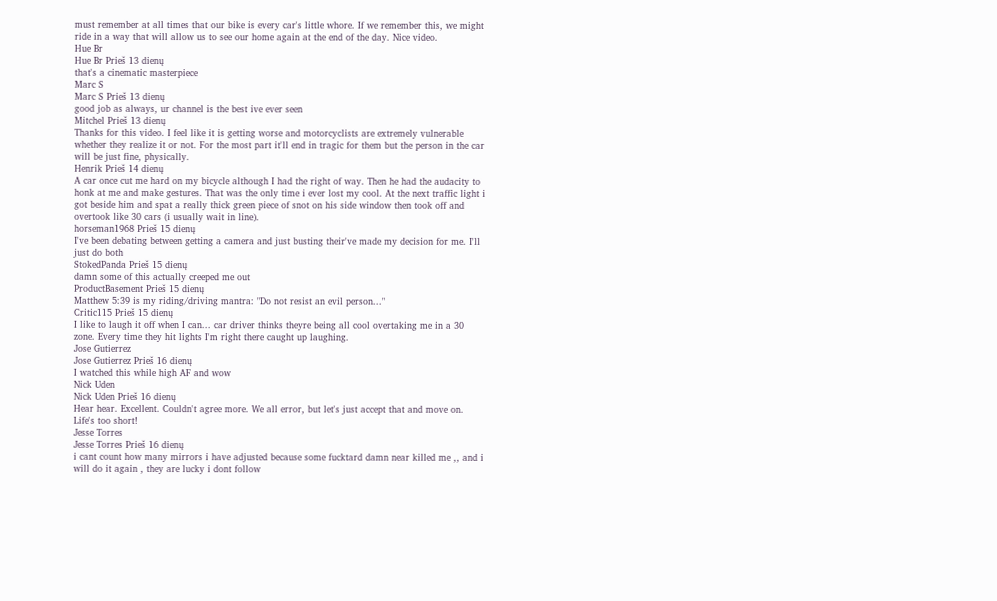must remember at all times that our bike is every car's little whore. If we remember this, we might ride in a way that will allow us to see our home again at the end of the day. Nice video.
Hue Br
Hue Br Prieš 13 dienų
that's a cinematic masterpiece
Marc S
Marc S Prieš 13 dienų
good job as always, ur channel is the best ive ever seen
Mitchel Prieš 13 dienų
Thanks for this video. I feel like it is getting worse and motorcyclists are extremely vulnerable whether they realize it or not. For the most part it'll end in tragic for them but the person in the car will be just fine, physically.
Henrik Prieš 14 dienų
A car once cut me hard on my bicycle although I had the right of way. Then he had the audacity to honk at me and make gestures. That was the only time i ever lost my cool. At the next traffic light i got beside him and spat a really thick green piece of snot on his side window then took off and overtook like 30 cars (i usually wait in line).
horseman1968 Prieš 15 dienų
I've been debating between getting a camera and just busting their've made my decision for me. I'll just do both
StokedPanda Prieš 15 dienų
damn some of this actually creeped me out
ProductBasement Prieš 15 dienų
Matthew 5:39 is my riding/driving mantra: "Do not resist an evil person..."
Critic115 Prieš 15 dienų
I like to laugh it off when I can... car driver thinks theyre being all cool overtaking me in a 30 zone. Every time they hit lights I'm right there caught up laughing.
Jose Gutierrez
Jose Gutierrez Prieš 16 dienų
I watched this while high AF and wow
Nick Uden
Nick Uden Prieš 16 dienų
Hear hear. Excellent. Couldn't agree more. We all error, but let's just accept that and move on. Life's too short!
Jesse Torres
Jesse Torres Prieš 16 dienų
i cant count how many mirrors i have adjusted because some fucktard damn near killed me ,, and i will do it again , they are lucky i dont follow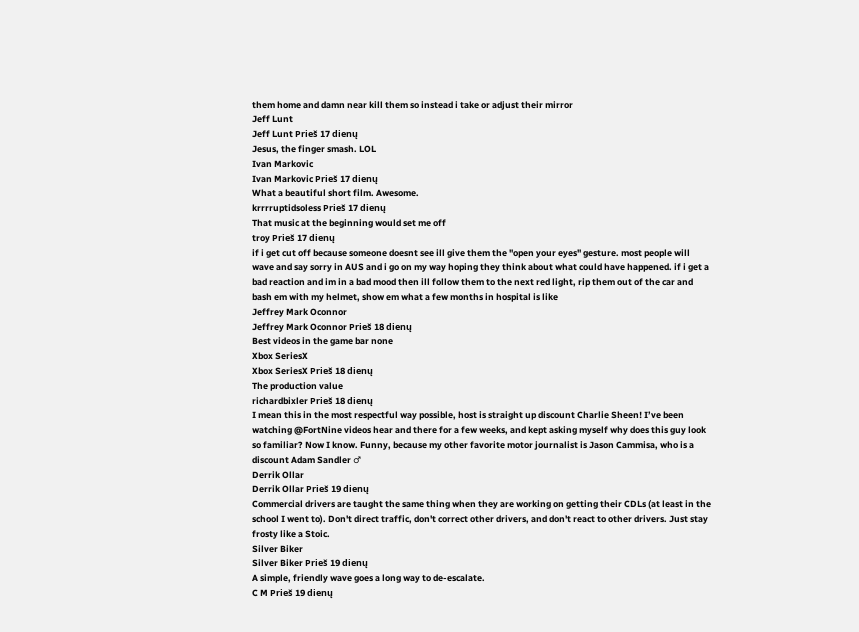them home and damn near kill them so instead i take or adjust their mirror
Jeff Lunt
Jeff Lunt Prieš 17 dienų
Jesus, the finger smash. LOL
Ivan Markovic
Ivan Markovic Prieš 17 dienų
What a beautiful short film. Awesome.
krrrruptidsoless Prieš 17 dienų
That music at the beginning would set me off
troy Prieš 17 dienų
if i get cut off because someone doesnt see ill give them the "open your eyes" gesture. most people will wave and say sorry in AUS and i go on my way hoping they think about what could have happened. if i get a bad reaction and im in a bad mood then ill follow them to the next red light, rip them out of the car and bash em with my helmet, show em what a few months in hospital is like
Jeffrey Mark Oconnor
Jeffrey Mark Oconnor Prieš 18 dienų
Best videos in the game bar none
Xbox SeriesX
Xbox SeriesX Prieš 18 dienų
The production value
richardbixler Prieš 18 dienų
I mean this in the most respectful way possible, host is straight up discount Charlie Sheen! I’ve been watching @FortNine videos hear and there for a few weeks, and kept asking myself why does this guy look so familiar? Now I know. Funny, because my other favorite motor journalist is Jason Cammisa, who is a discount Adam Sandler ♂
Derrik Ollar
Derrik Ollar Prieš 19 dienų
Commercial drivers are taught the same thing when they are working on getting their CDLs (at least in the school I went to). Don't direct traffic, don't correct other drivers, and don't react to other drivers. Just stay frosty like a Stoic.
Silver Biker
Silver Biker Prieš 19 dienų
A simple, friendly wave goes a long way to de-escalate.
C M Prieš 19 dienų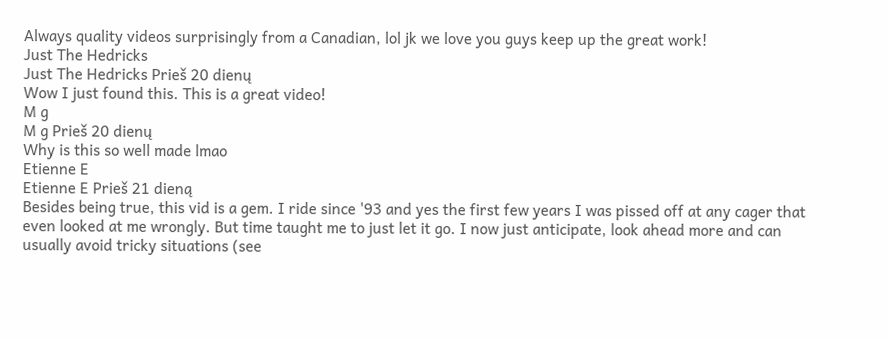Always quality videos surprisingly from a Canadian, lol jk we love you guys keep up the great work!
Just The Hedricks
Just The Hedricks Prieš 20 dienų
Wow I just found this. This is a great video!
M g
M g Prieš 20 dienų
Why is this so well made lmao
Etienne E
Etienne E Prieš 21 dieną
Besides being true, this vid is a gem. I ride since '93 and yes the first few years I was pissed off at any cager that even looked at me wrongly. But time taught me to just let it go. I now just anticipate, look ahead more and can usually avoid tricky situations (see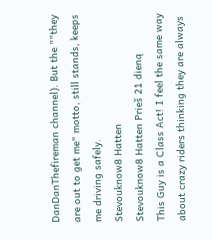DanDanThefireman channel). But the ""they are out to get me" motto, still stands, keeps me driving safely.
Stevouknow8 Hatten
Stevouknow8 Hatten Prieš 21 dieną
This Guy is a Class Act! I feel the same way about crazy riders thinking they are always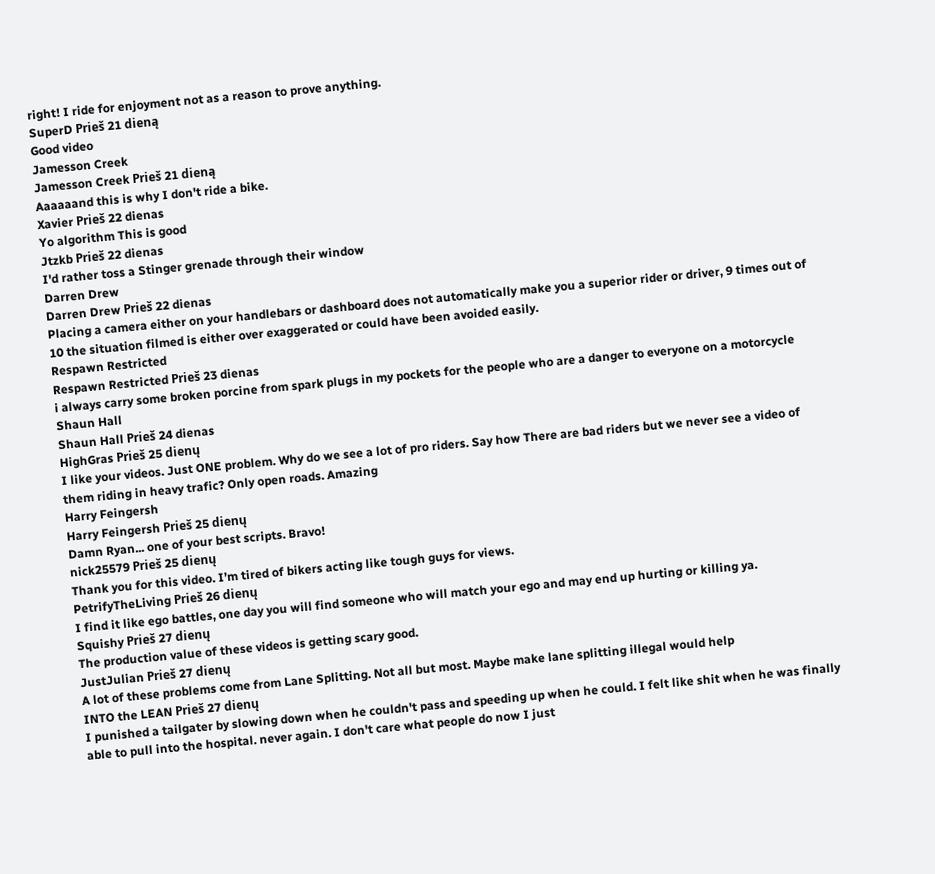right! I ride for enjoyment not as a reason to prove anything.
SuperD Prieš 21 dieną
Good video
Jamesson Creek
Jamesson Creek Prieš 21 dieną
Aaaaaand this is why I don't ride a bike.
Xavier Prieš 22 dienas
Yo algorithm This is good
Jtzkb Prieš 22 dienas
I'd rather toss a Stinger grenade through their window
Darren Drew
Darren Drew Prieš 22 dienas
Placing a camera either on your handlebars or dashboard does not automatically make you a superior rider or driver, 9 times out of 10 the situation filmed is either over exaggerated or could have been avoided easily.
Respawn Restricted
Respawn Restricted Prieš 23 dienas
i always carry some broken porcine from spark plugs in my pockets for the people who are a danger to everyone on a motorcycle
Shaun Hall
Shaun Hall Prieš 24 dienas
HighGras Prieš 25 dienų
I like your videos. Just ONE problem. Why do we see a lot of pro riders. Say how There are bad riders but we never see a video of them riding in heavy trafic? Only open roads. Amazing
Harry Feingersh
Harry Feingersh Prieš 25 dienų
Damn Ryan... one of your best scripts. Bravo!
nick25579 Prieš 25 dienų
Thank you for this video. I’m tired of bikers acting like tough guys for views.
PetrifyTheLiving Prieš 26 dienų
I find it like ego battles, one day you will find someone who will match your ego and may end up hurting or killing ya.
Squishy Prieš 27 dienų
The production value of these videos is getting scary good.
JustJulian Prieš 27 dienų
A lot of these problems come from Lane Splitting. Not all but most. Maybe make lane splitting illegal would help
INTO the LEAN Prieš 27 dienų
I punished a tailgater by slowing down when he couldn't pass and speeding up when he could. I felt like shit when he was finally able to pull into the hospital. never again. I don't care what people do now I just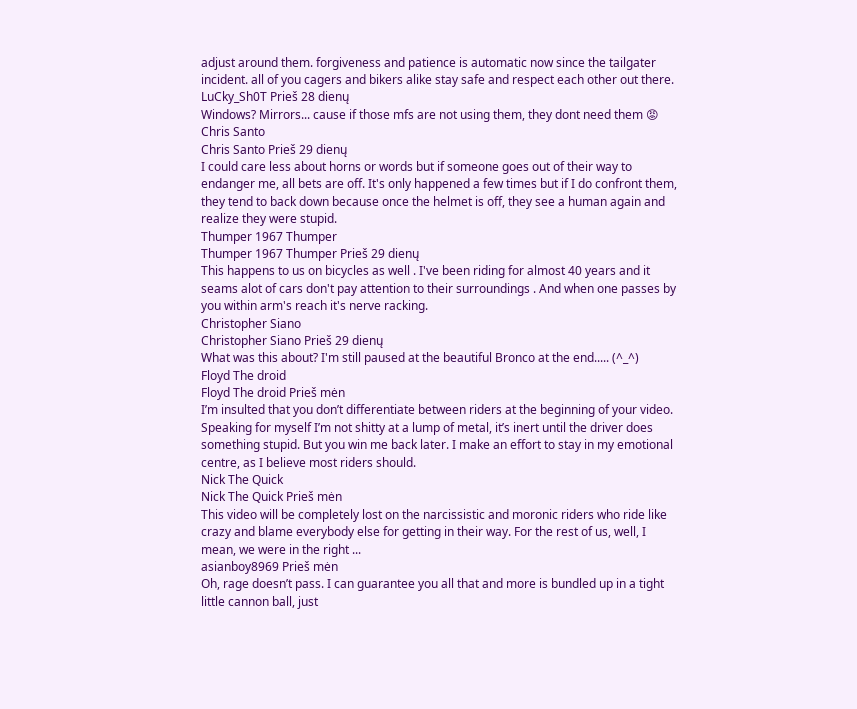adjust around them. forgiveness and patience is automatic now since the tailgater incident. all of you cagers and bikers alike stay safe and respect each other out there.
LuCky_Sh0T Prieš 28 dienų
Windows? Mirrors... cause if those mfs are not using them, they dont need them 😡
Chris Santo
Chris Santo Prieš 29 dienų
I could care less about horns or words but if someone goes out of their way to endanger me, all bets are off. It's only happened a few times but if I do confront them, they tend to back down because once the helmet is off, they see a human again and realize they were stupid.
Thumper 1967 Thumper
Thumper 1967 Thumper Prieš 29 dienų
This happens to us on bicycles as well . I've been riding for almost 40 years and it seams alot of cars don't pay attention to their surroundings . And when one passes by you within arm's reach it's nerve racking.
Christopher Siano
Christopher Siano Prieš 29 dienų
What was this about? I'm still paused at the beautiful Bronco at the end..... (^_^)
Floyd The droid
Floyd The droid Prieš mėn
I’m insulted that you don’t differentiate between riders at the beginning of your video. Speaking for myself I’m not shitty at a lump of metal, it’s inert until the driver does something stupid. But you win me back later. I make an effort to stay in my emotional centre, as I believe most riders should.
Nick The Quick
Nick The Quick Prieš mėn
This video will be completely lost on the narcissistic and moronic riders who ride like crazy and blame everybody else for getting in their way. For the rest of us, well, I mean, we were in the right ...
asianboy8969 Prieš mėn
Oh, rage doesn’t pass. I can guarantee you all that and more is bundled up in a tight little cannon ball, just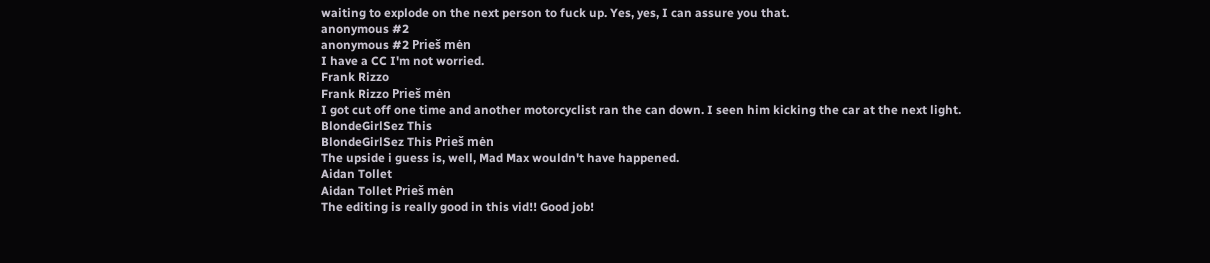waiting to explode on the next person to fuck up. Yes, yes, I can assure you that.
anonymous #2
anonymous #2 Prieš mėn
I have a CC I'm not worried.
Frank Rizzo
Frank Rizzo Prieš mėn
I got cut off one time and another motorcyclist ran the can down. I seen him kicking the car at the next light.
BlondeGirlSez This
BlondeGirlSez This Prieš mėn
The upside i guess is, well, Mad Max wouldn't have happened.
Aidan Tollet
Aidan Tollet Prieš mėn
The editing is really good in this vid!! Good job!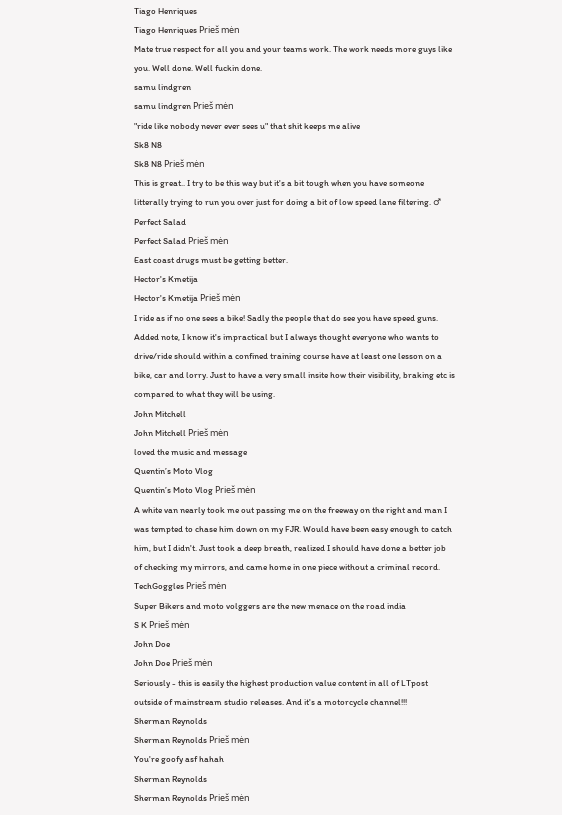Tiago Henriques
Tiago Henriques Prieš mėn
Mate true respect for all you and your teams work. The work needs more guys like you. Well done. Well fuckin done.
samu lindgren
samu lindgren Prieš mėn
"ride like nobody never ever sees u" that shit keeps me alive
Sk8 N8
Sk8 N8 Prieš mėn
This is great.. I try to be this way but it's a bit tough when you have someone litterally trying to run you over just for doing a bit of low speed lane filtering. ♂
Perfect Salad
Perfect Salad Prieš mėn
East coast drugs must be getting better.
Hector's Kmetija
Hector's Kmetija Prieš mėn
I ride as if no one sees a bike! Sadly the people that do see you have speed guns. Added note, I know it's impractical but I always thought everyone who wants to drive/ride should within a confined training course have at least one lesson on a bike, car and lorry. Just to have a very small insite how their visibility, braking etc is compared to what they will be using.
John Mitchell
John Mitchell Prieš mėn
loved the music and message
Quentin’s Moto Vlog
Quentin’s Moto Vlog Prieš mėn
A white van nearly took me out passing me on the freeway on the right and man I was tempted to chase him down on my FJR. Would have been easy enough to catch him, but I didn't. Just took a deep breath, realized I should have done a better job of checking my mirrors, and came home in one piece without a criminal record.
TechGoggles Prieš mėn
Super Bikers and moto volggers are the new menace on the road india
S K Prieš mėn
John Doe
John Doe Prieš mėn
Seriously - this is easily the highest production value content in all of LTpost outside of mainstream studio releases. And it's a motorcycle channel!!!
Sherman Reynolds
Sherman Reynolds Prieš mėn
You're goofy asf hahah
Sherman Reynolds
Sherman Reynolds Prieš mėn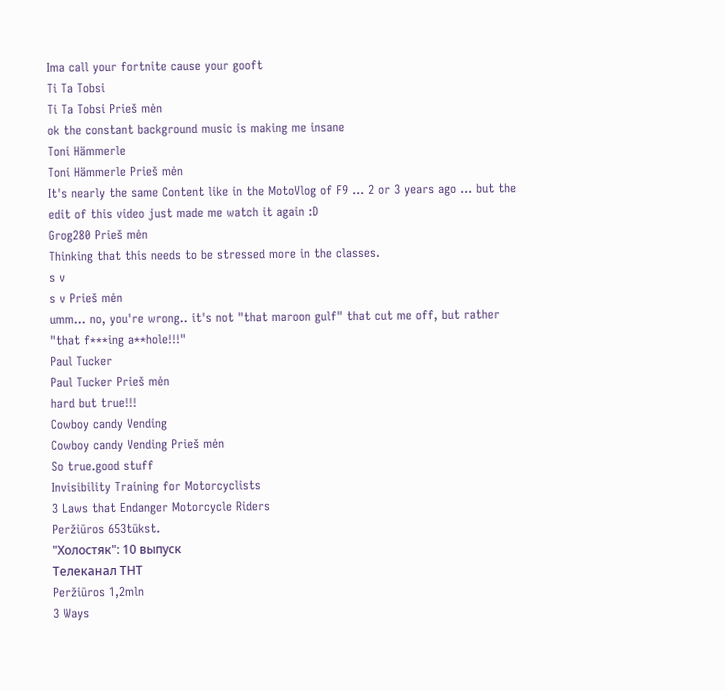Ima call your fortnite cause your gooft
Ti Ta Tobsi
Ti Ta Tobsi Prieš mėn
ok the constant background music is making me insane
Toni Hämmerle
Toni Hämmerle Prieš mėn
It's nearly the same Content like in the MotoVlog of F9 ... 2 or 3 years ago ... but the edit of this video just made me watch it again :D
Grog280 Prieš mėn
Thinking that this needs to be stressed more in the classes.
s v
s v Prieš mėn
umm... no, you're wrong.. it's not "that maroon gulf" that cut me off, but rather "that f***ing a**hole!!!"
Paul Tucker
Paul Tucker Prieš mėn
hard but true!!!
Cowboy candy Vending
Cowboy candy Vending Prieš mėn
So true.good stuff
Invisibility Training for Motorcyclists
3 Laws that Endanger Motorcycle Riders
Peržiūros 653tūkst.
"Холостяк": 10 выпуск
Телеканал ТНТ
Peržiūros 1,2mln
3 Ways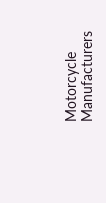Motorcycle Manufacturers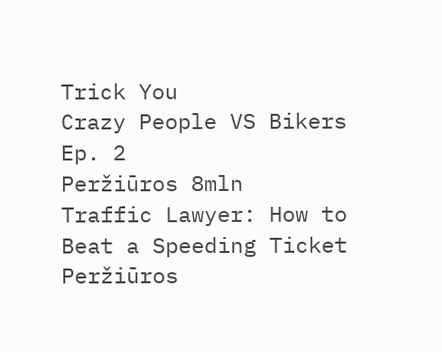Trick You
Crazy People VS Bikers Ep. 2
Peržiūros 8mln
Traffic Lawyer: How to Beat a Speeding Ticket
Peržiūros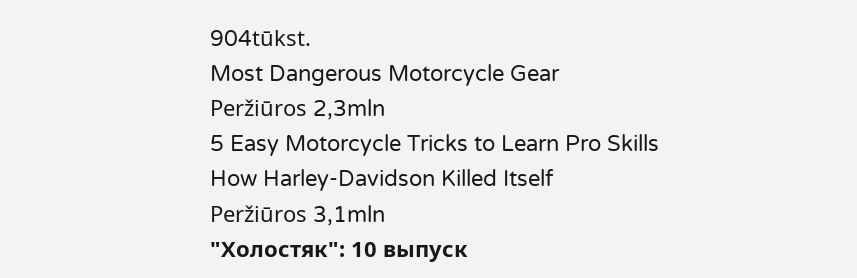904tūkst.
Most Dangerous Motorcycle Gear
Peržiūros 2,3mln
5 Easy Motorcycle Tricks to Learn Pro Skills
How Harley-Davidson Killed Itself
Peržiūros 3,1mln
"Холостяк": 10 выпуск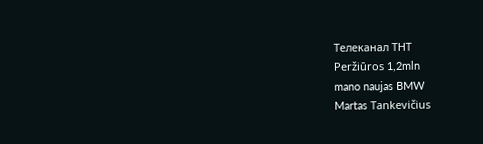Телеканал ТНТ
Peržiūros 1,2mln
mano naujas BMW
Martas Tankevičius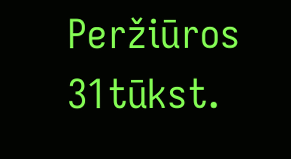Peržiūros 31tūkst.